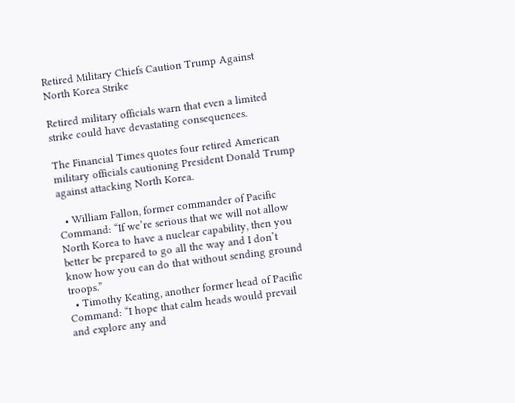Retired Military Chiefs Caution Trump Against North Korea Strike

Retired military officials warn that even a limited strike could have devastating consequences.

The Financial Times quotes four retired American military officials cautioning President Donald Trump against attacking North Korea.

  • William Fallon, former commander of Pacific Command: “If we’re serious that we will not allow North Korea to have a nuclear capability, then you better be prepared to go all the way and I don’t know how you can do that without sending ground troops.”
  • Timothy Keating, another former head of Pacific Command: “I hope that calm heads would prevail and explore any and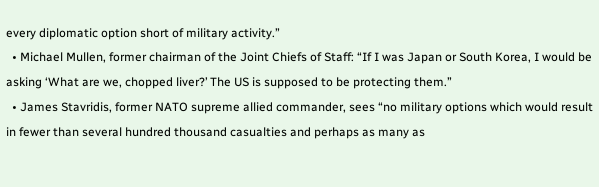every diplomatic option short of military activity.”
  • Michael Mullen, former chairman of the Joint Chiefs of Staff: “If I was Japan or South Korea, I would be asking ‘What are we, chopped liver?’ The US is supposed to be protecting them.”
  • James Stavridis, former NATO supreme allied commander, sees “no military options which would result in fewer than several hundred thousand casualties and perhaps as many as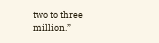two to three million.”